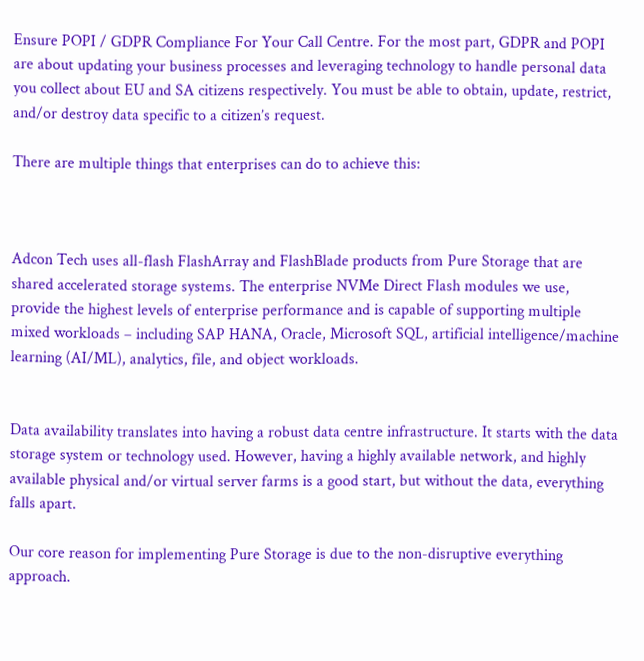Ensure POPI / GDPR Compliance For Your Call Centre. For the most part, GDPR and POPI are about updating your business processes and leveraging technology to handle personal data you collect about EU and SA citizens respectively. You must be able to obtain, update, restrict, and/or destroy data specific to a citizen’s request.

There are multiple things that enterprises can do to achieve this:



Adcon Tech uses all-flash FlashArray and FlashBlade products from Pure Storage that are shared accelerated storage systems. The enterprise NVMe Direct Flash modules we use, provide the highest levels of enterprise performance and is capable of supporting multiple mixed workloads – including SAP HANA, Oracle, Microsoft SQL, artificial intelligence/machine learning (AI/ML), analytics, file, and object workloads.


Data availability translates into having a robust data centre infrastructure. It starts with the data storage system or technology used. However, having a highly available network, and highly available physical and/or virtual server farms is a good start, but without the data, everything falls apart.

Our core reason for implementing Pure Storage is due to the non-disruptive everything approach.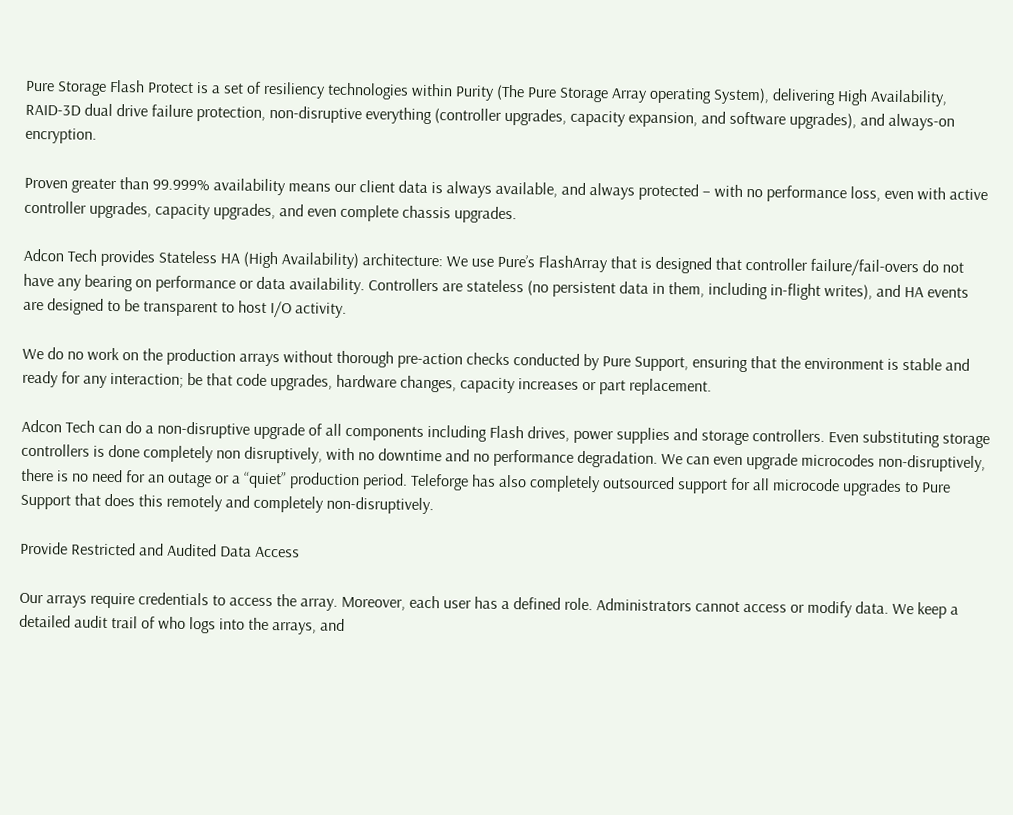Pure Storage Flash Protect is a set of resiliency technologies within Purity (The Pure Storage Array operating System), delivering High Availability, RAID-3D dual drive failure protection, non-disruptive everything (controller upgrades, capacity expansion, and software upgrades), and always-on encryption.

Proven greater than 99.999% availability means our client data is always available, and always protected – with no performance loss, even with active controller upgrades, capacity upgrades, and even complete chassis upgrades.

Adcon Tech provides Stateless HA (High Availability) architecture: We use Pure’s FlashArray that is designed that controller failure/fail-overs do not have any bearing on performance or data availability. Controllers are stateless (no persistent data in them, including in-flight writes), and HA events are designed to be transparent to host I/O activity.

We do no work on the production arrays without thorough pre-action checks conducted by Pure Support, ensuring that the environment is stable and ready for any interaction; be that code upgrades, hardware changes, capacity increases or part replacement.

Adcon Tech can do a non-disruptive upgrade of all components including Flash drives, power supplies and storage controllers. Even substituting storage controllers is done completely non disruptively, with no downtime and no performance degradation. We can even upgrade microcodes non-disruptively, there is no need for an outage or a “quiet” production period. Teleforge has also completely outsourced support for all microcode upgrades to Pure Support that does this remotely and completely non-disruptively.

Provide Restricted and Audited Data Access

Our arrays require credentials to access the array. Moreover, each user has a defined role. Administrators cannot access or modify data. We keep a detailed audit trail of who logs into the arrays, and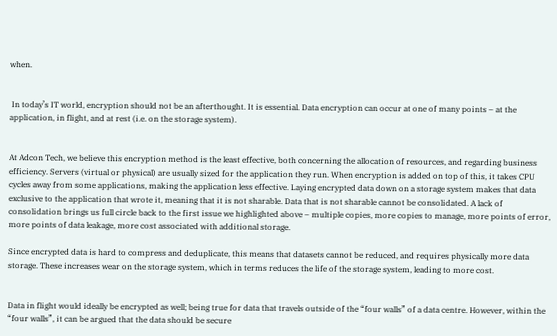when.


 In today’s IT world, encryption should not be an afterthought. It is essential. Data encryption can occur at one of many points – at the application, in flight, and at rest (i.e. on the storage system).


At Adcon Tech, we believe this encryption method is the least effective, both concerning the allocation of resources, and regarding business efficiency. Servers (virtual or physical) are usually sized for the application they run. When encryption is added on top of this, it takes CPU cycles away from some applications, making the application less effective. Laying encrypted data down on a storage system makes that data exclusive to the application that wrote it, meaning that it is not sharable. Data that is not sharable cannot be consolidated. A lack of consolidation brings us full circle back to the first issue we highlighted above – multiple copies, more copies to manage, more points of error, more points of data leakage, more cost associated with additional storage.

Since encrypted data is hard to compress and deduplicate, this means that datasets cannot be reduced, and requires physically more data storage. These increases wear on the storage system, which in terms reduces the life of the storage system, leading to more cost.


Data in flight would ideally be encrypted as well; being true for data that travels outside of the “four walls” of a data centre. However, within the “four walls”, it can be argued that the data should be secure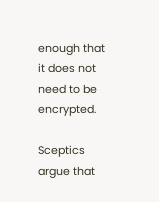enough that it does not need to be encrypted.

Sceptics argue that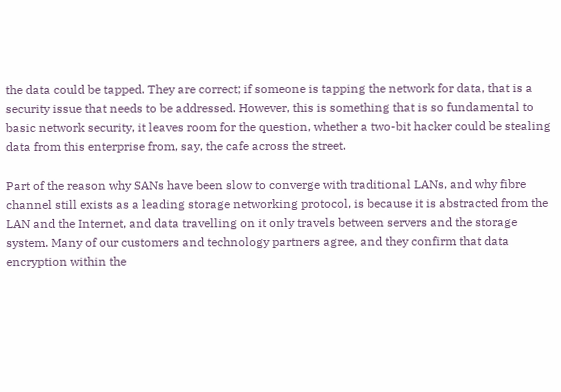the data could be tapped. They are correct; if someone is tapping the network for data, that is a security issue that needs to be addressed. However, this is something that is so fundamental to basic network security, it leaves room for the question, whether a two-bit hacker could be stealing data from this enterprise from, say, the cafe across the street.

Part of the reason why SANs have been slow to converge with traditional LANs, and why fibre channel still exists as a leading storage networking protocol, is because it is abstracted from the LAN and the Internet, and data travelling on it only travels between servers and the storage system. Many of our customers and technology partners agree, and they confirm that data encryption within the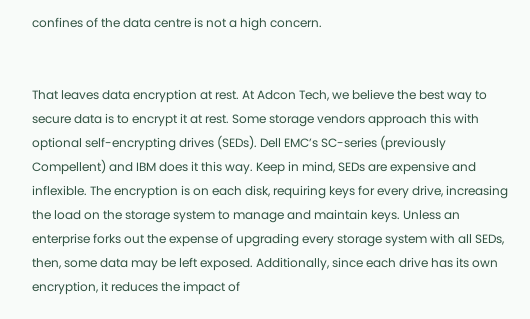confines of the data centre is not a high concern.


That leaves data encryption at rest. At Adcon Tech, we believe the best way to secure data is to encrypt it at rest. Some storage vendors approach this with optional self-encrypting drives (SEDs). Dell EMC’s SC-series (previously Compellent) and IBM does it this way. Keep in mind, SEDs are expensive and inflexible. The encryption is on each disk, requiring keys for every drive, increasing the load on the storage system to manage and maintain keys. Unless an enterprise forks out the expense of upgrading every storage system with all SEDs, then, some data may be left exposed. Additionally, since each drive has its own encryption, it reduces the impact of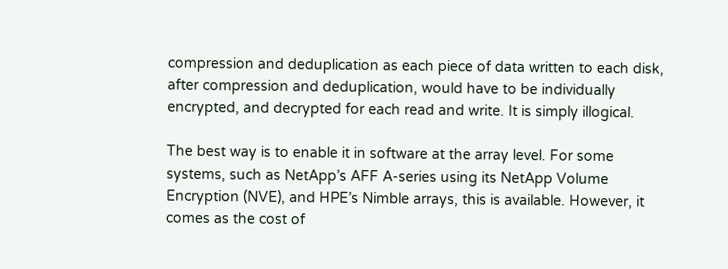compression and deduplication as each piece of data written to each disk, after compression and deduplication, would have to be individually encrypted, and decrypted for each read and write. It is simply illogical.

The best way is to enable it in software at the array level. For some systems, such as NetApp’s AFF A-series using its NetApp Volume Encryption (NVE), and HPE’s Nimble arrays, this is available. However, it comes as the cost of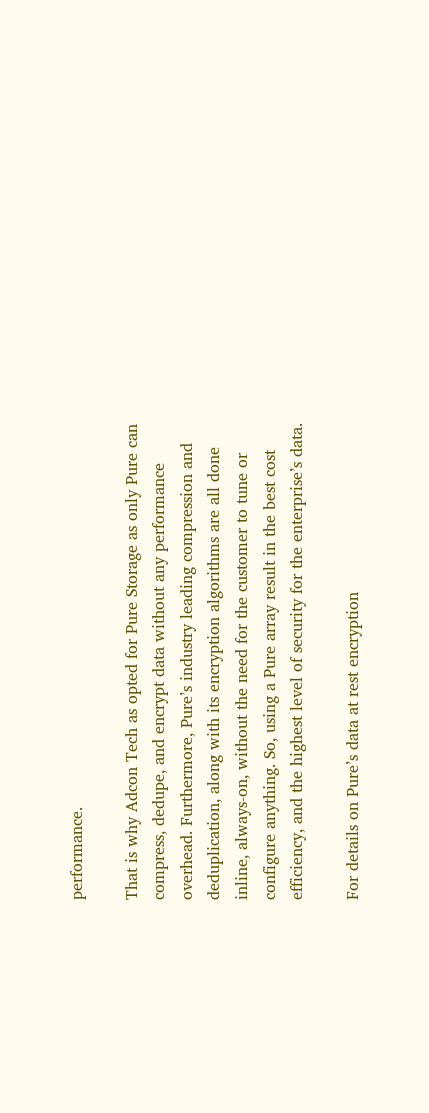performance.

That is why Adcon Tech as opted for Pure Storage as only Pure can compress, dedupe, and encrypt data without any performance overhead. Furthermore, Pure’s industry leading compression and deduplication, along with its encryption algorithms are all done inline, always-on, without the need for the customer to tune or configure anything. So, using a Pure array result in the best cost efficiency, and the highest level of security for the enterprise’s data.

For details on Pure’s data at rest encryption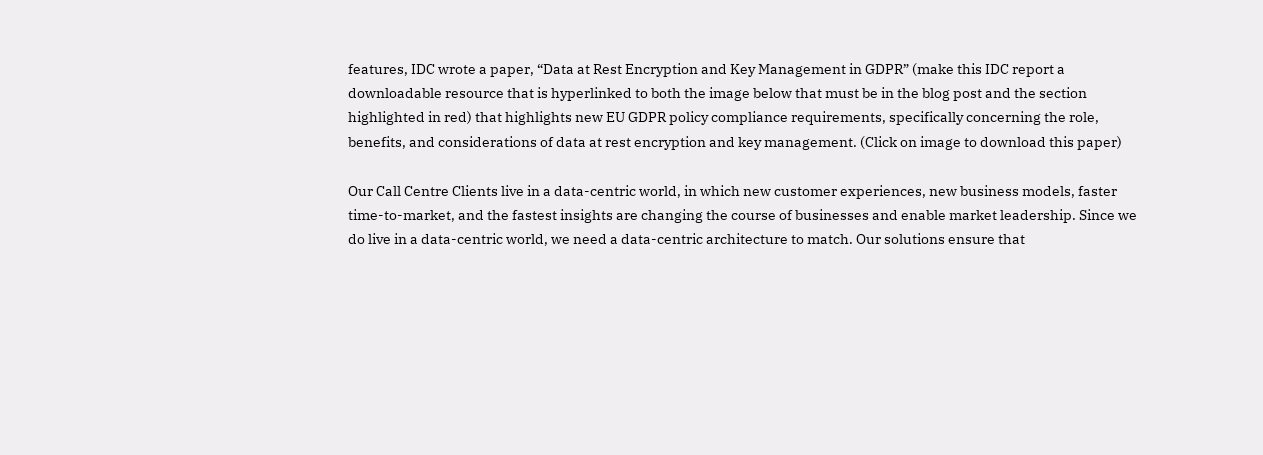features, IDC wrote a paper, “Data at Rest Encryption and Key Management in GDPR” (make this IDC report a downloadable resource that is hyperlinked to both the image below that must be in the blog post and the section highlighted in red) that highlights new EU GDPR policy compliance requirements, specifically concerning the role, benefits, and considerations of data at rest encryption and key management. (Click on image to download this paper)

Our Call Centre Clients live in a data-centric world, in which new customer experiences, new business models, faster time-to-market, and the fastest insights are changing the course of businesses and enable market leadership. Since we do live in a data-centric world, we need a data-centric architecture to match. Our solutions ensure that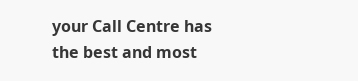your Call Centre has the best and most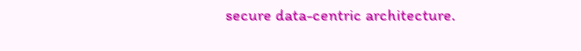secure data-centric architecture.